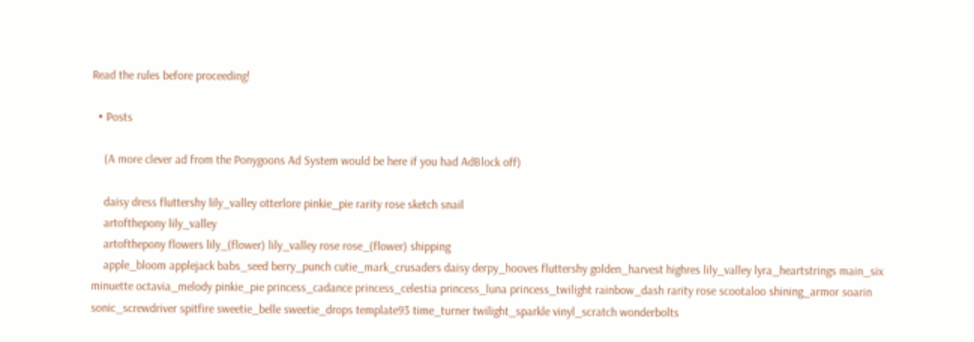Read the rules before proceeding!

  • Posts

    (A more clever ad from the Ponygoons Ad System would be here if you had AdBlock off)

    daisy dress fluttershy lily_valley otterlore pinkie_pie rarity rose sketch snail
    artofthepony lily_valley
    artofthepony flowers lily_(flower) lily_valley rose rose_(flower) shipping
    apple_bloom applejack babs_seed berry_punch cutie_mark_crusaders daisy derpy_hooves fluttershy golden_harvest highres lily_valley lyra_heartstrings main_six minuette octavia_melody pinkie_pie princess_cadance princess_celestia princess_luna princess_twilight rainbow_dash rarity rose scootaloo shining_armor soarin sonic_screwdriver spitfire sweetie_belle sweetie_drops template93 time_turner twilight_sparkle vinyl_scratch wonderbolts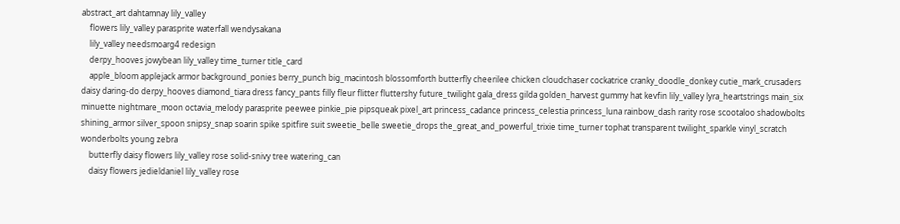abstract_art dahtamnay lily_valley
    flowers lily_valley parasprite waterfall wendysakana
    lily_valley needsmoarg4 redesign
    derpy_hooves jowybean lily_valley time_turner title_card
    apple_bloom applejack armor background_ponies berry_punch big_macintosh blossomforth butterfly cheerilee chicken cloudchaser cockatrice cranky_doodle_donkey cutie_mark_crusaders daisy daring-do derpy_hooves diamond_tiara dress fancy_pants filly fleur flitter fluttershy future_twilight gala_dress gilda golden_harvest gummy hat kevfin lily_valley lyra_heartstrings main_six minuette nightmare_moon octavia_melody parasprite peewee pinkie_pie pipsqueak pixel_art princess_cadance princess_celestia princess_luna rainbow_dash rarity rose scootaloo shadowbolts shining_armor silver_spoon snipsy_snap soarin spike spitfire suit sweetie_belle sweetie_drops the_great_and_powerful_trixie time_turner tophat transparent twilight_sparkle vinyl_scratch wonderbolts young zebra
    butterfly daisy flowers lily_valley rose solid-snivy tree watering_can
    daisy flowers jedieldaniel lily_valley rose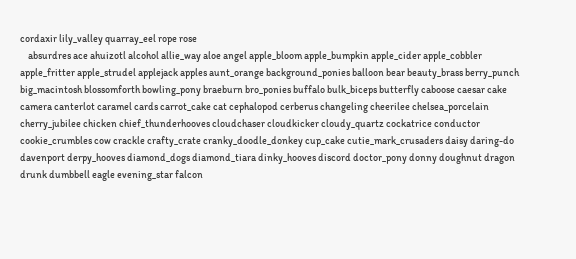cordaxir lily_valley quarray_eel rope rose
    absurdres ace ahuizotl alcohol allie_way aloe angel apple_bloom apple_bumpkin apple_cider apple_cobbler apple_fritter apple_strudel applejack apples aunt_orange background_ponies balloon bear beauty_brass berry_punch big_macintosh blossomforth bowling_pony braeburn bro_ponies buffalo bulk_biceps butterfly caboose caesar cake camera canterlot caramel cards carrot_cake cat cephalopod cerberus changeling cheerilee chelsea_porcelain cherry_jubilee chicken chief_thunderhooves cloudchaser cloudkicker cloudy_quartz cockatrice conductor cookie_crumbles cow crackle crafty_crate cranky_doodle_donkey cup_cake cutie_mark_crusaders daisy daring-do davenport derpy_hooves diamond_dogs diamond_tiara dinky_hooves discord doctor_pony donny doughnut dragon drunk dumbbell eagle evening_star falcon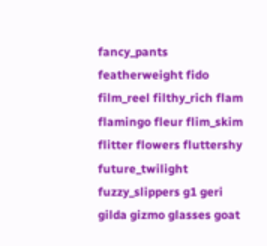fancy_pants featherweight fido film_reel filthy_rich flam flamingo fleur flim_skim flitter flowers fluttershy future_twilight fuzzy_slippers g1 geri gilda gizmo glasses goat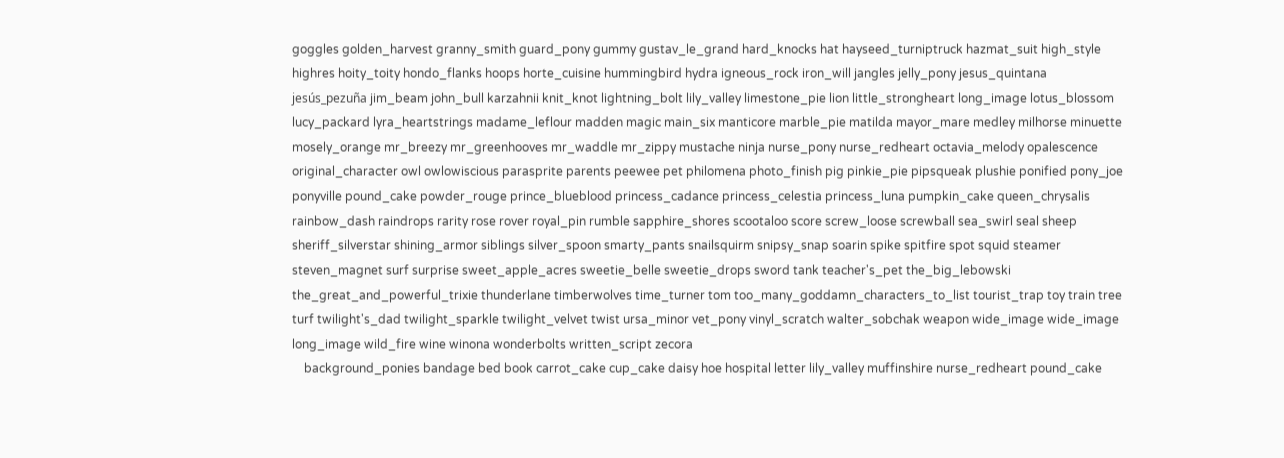goggles golden_harvest granny_smith guard_pony gummy gustav_le_grand hard_knocks hat hayseed_turniptruck hazmat_suit high_style highres hoity_toity hondo_flanks hoops horte_cuisine hummingbird hydra igneous_rock iron_will jangles jelly_pony jesus_quintana jesús_pezuña jim_beam john_bull karzahnii knit_knot lightning_bolt lily_valley limestone_pie lion little_strongheart long_image lotus_blossom lucy_packard lyra_heartstrings madame_leflour madden magic main_six manticore marble_pie matilda mayor_mare medley milhorse minuette mosely_orange mr_breezy mr_greenhooves mr_waddle mr_zippy mustache ninja nurse_pony nurse_redheart octavia_melody opalescence original_character owl owlowiscious parasprite parents peewee pet philomena photo_finish pig pinkie_pie pipsqueak plushie ponified pony_joe ponyville pound_cake powder_rouge prince_blueblood princess_cadance princess_celestia princess_luna pumpkin_cake queen_chrysalis rainbow_dash raindrops rarity rose rover royal_pin rumble sapphire_shores scootaloo score screw_loose screwball sea_swirl seal sheep sheriff_silverstar shining_armor siblings silver_spoon smarty_pants snailsquirm snipsy_snap soarin spike spitfire spot squid steamer steven_magnet surf surprise sweet_apple_acres sweetie_belle sweetie_drops sword tank teacher's_pet the_big_lebowski the_great_and_powerful_trixie thunderlane timberwolves time_turner tom too_many_goddamn_characters_to_list tourist_trap toy train tree turf twilight's_dad twilight_sparkle twilight_velvet twist ursa_minor vet_pony vinyl_scratch walter_sobchak weapon wide_image wide_image long_image wild_fire wine winona wonderbolts written_script zecora
    background_ponies bandage bed book carrot_cake cup_cake daisy hoe hospital letter lily_valley muffinshire nurse_redheart pound_cake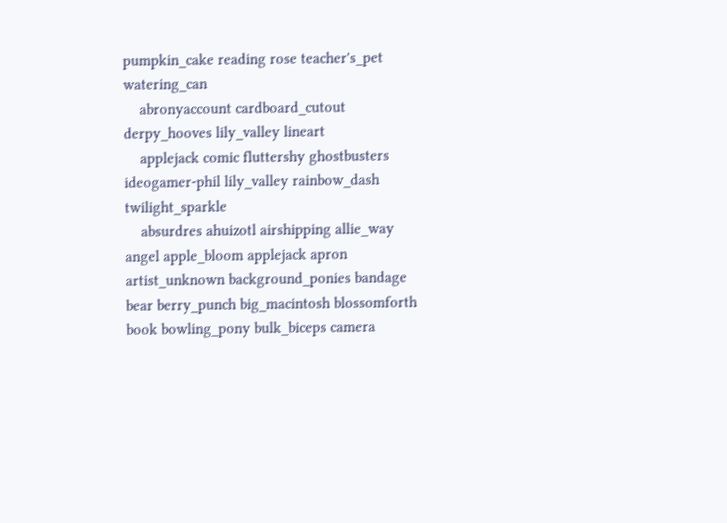pumpkin_cake reading rose teacher's_pet watering_can
    abronyaccount cardboard_cutout derpy_hooves lily_valley lineart
    applejack comic fluttershy ghostbusters ideogamer-phil lily_valley rainbow_dash twilight_sparkle
    absurdres ahuizotl airshipping allie_way angel apple_bloom applejack apron artist_unknown background_ponies bandage bear berry_punch big_macintosh blossomforth book bowling_pony bulk_biceps camera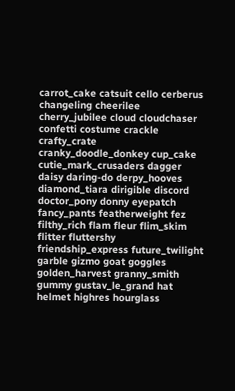carrot_cake catsuit cello cerberus changeling cheerilee cherry_jubilee cloud cloudchaser confetti costume crackle crafty_crate cranky_doodle_donkey cup_cake cutie_mark_crusaders dagger daisy daring-do derpy_hooves diamond_tiara dirigible discord doctor_pony donny eyepatch fancy_pants featherweight fez filthy_rich flam fleur flim_skim flitter fluttershy friendship_express future_twilight garble gizmo goat goggles golden_harvest granny_smith gummy gustav_le_grand hat helmet highres hourglass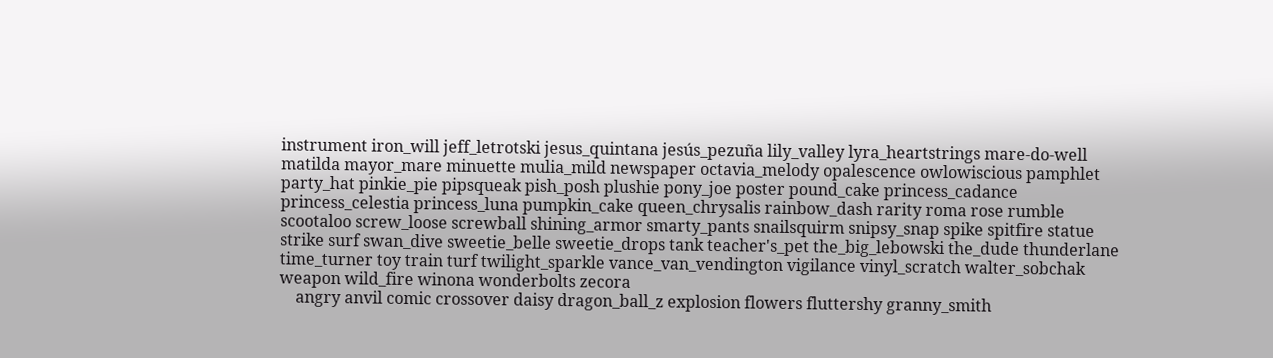instrument iron_will jeff_letrotski jesus_quintana jesús_pezuña lily_valley lyra_heartstrings mare-do-well matilda mayor_mare minuette mulia_mild newspaper octavia_melody opalescence owlowiscious pamphlet party_hat pinkie_pie pipsqueak pish_posh plushie pony_joe poster pound_cake princess_cadance princess_celestia princess_luna pumpkin_cake queen_chrysalis rainbow_dash rarity roma rose rumble scootaloo screw_loose screwball shining_armor smarty_pants snailsquirm snipsy_snap spike spitfire statue strike surf swan_dive sweetie_belle sweetie_drops tank teacher's_pet the_big_lebowski the_dude thunderlane time_turner toy train turf twilight_sparkle vance_van_vendington vigilance vinyl_scratch walter_sobchak weapon wild_fire winona wonderbolts zecora
    angry anvil comic crossover daisy dragon_ball_z explosion flowers fluttershy granny_smith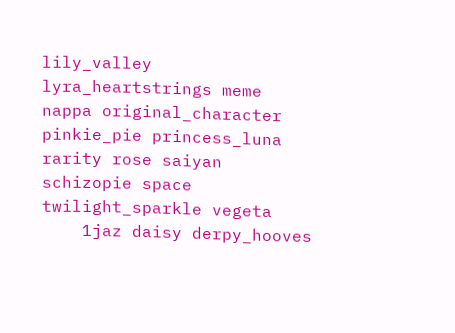lily_valley lyra_heartstrings meme nappa original_character pinkie_pie princess_luna rarity rose saiyan schizopie space twilight_sparkle vegeta
    1jaz daisy derpy_hooves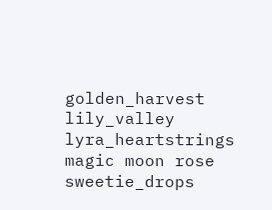golden_harvest lily_valley lyra_heartstrings magic moon rose sweetie_drops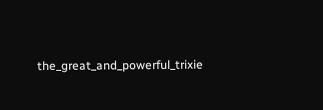the_great_and_powerful_trixie